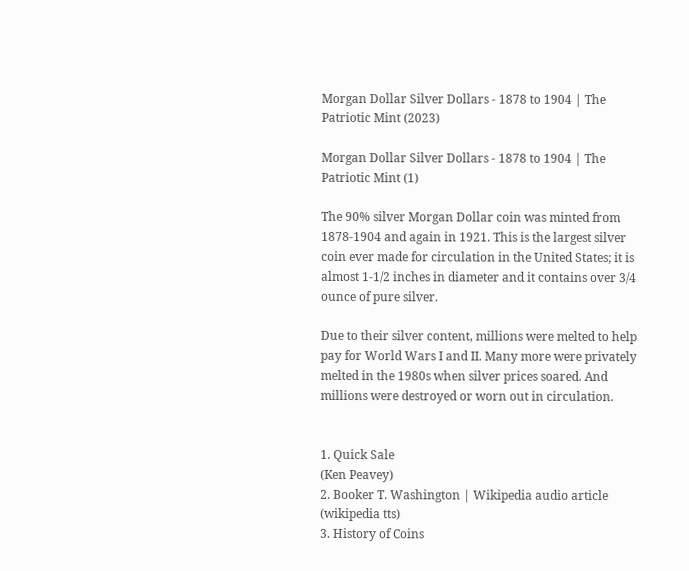Morgan Dollar Silver Dollars - 1878 to 1904 | The Patriotic Mint (2023)

Morgan Dollar Silver Dollars - 1878 to 1904 | The Patriotic Mint (1)

The 90% silver Morgan Dollar coin was minted from 1878-1904 and again in 1921. This is the largest silver coin ever made for circulation in the United States; it is almost 1-1/2 inches in diameter and it contains over 3/4 ounce of pure silver.

Due to their silver content, millions were melted to help pay for World Wars I and II. Many more were privately melted in the 1980s when silver prices soared. And millions were destroyed or worn out in circulation.


1. Quick Sale
(Ken Peavey)
2. Booker T. Washington | Wikipedia audio article
(wikipedia tts)
3. History of Coins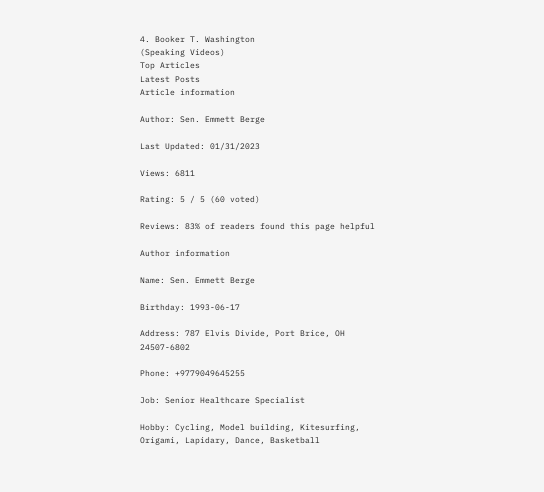4. Booker T. Washington
(Speaking Videos)
Top Articles
Latest Posts
Article information

Author: Sen. Emmett Berge

Last Updated: 01/31/2023

Views: 6811

Rating: 5 / 5 (60 voted)

Reviews: 83% of readers found this page helpful

Author information

Name: Sen. Emmett Berge

Birthday: 1993-06-17

Address: 787 Elvis Divide, Port Brice, OH 24507-6802

Phone: +9779049645255

Job: Senior Healthcare Specialist

Hobby: Cycling, Model building, Kitesurfing, Origami, Lapidary, Dance, Basketball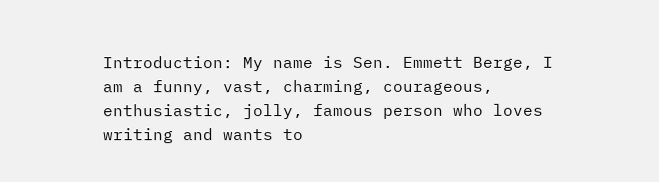Introduction: My name is Sen. Emmett Berge, I am a funny, vast, charming, courageous, enthusiastic, jolly, famous person who loves writing and wants to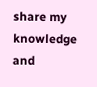share my knowledge and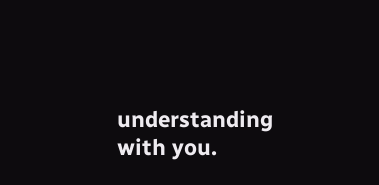understanding with you.